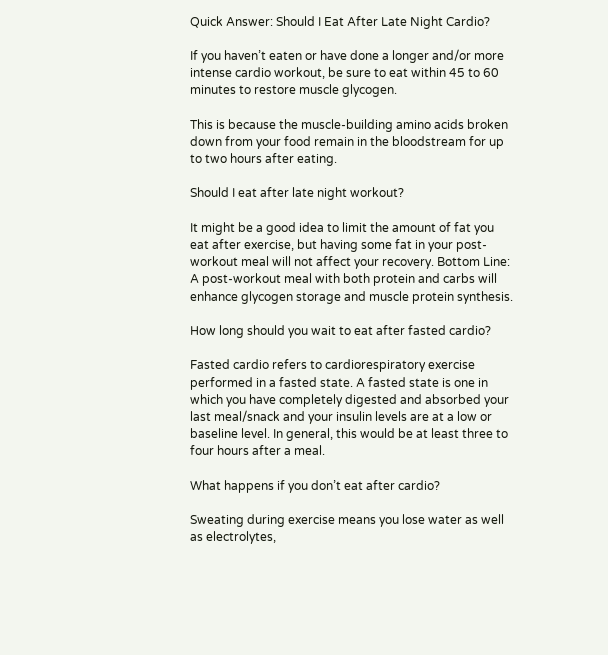Quick Answer: Should I Eat After Late Night Cardio?

If you haven’t eaten or have done a longer and/or more intense cardio workout, be sure to eat within 45 to 60 minutes to restore muscle glycogen.

This is because the muscle-building amino acids broken down from your food remain in the bloodstream for up to two hours after eating.

Should I eat after late night workout?

It might be a good idea to limit the amount of fat you eat after exercise, but having some fat in your post-workout meal will not affect your recovery. Bottom Line: A post-workout meal with both protein and carbs will enhance glycogen storage and muscle protein synthesis.

How long should you wait to eat after fasted cardio?

Fasted cardio refers to cardiorespiratory exercise performed in a fasted state. A fasted state is one in which you have completely digested and absorbed your last meal/snack and your insulin levels are at a low or baseline level. In general, this would be at least three to four hours after a meal.

What happens if you don’t eat after cardio?

Sweating during exercise means you lose water as well as electrolytes,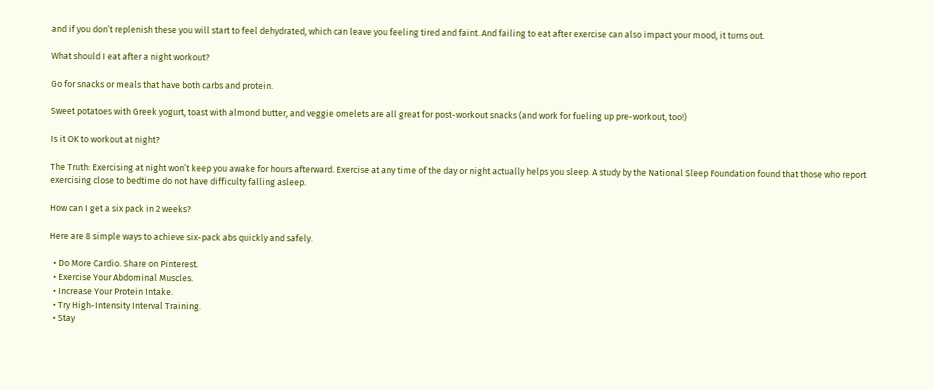and if you don’t replenish these you will start to feel dehydrated, which can leave you feeling tired and faint. And failing to eat after exercise can also impact your mood, it turns out.

What should I eat after a night workout?

Go for snacks or meals that have both carbs and protein.

Sweet potatoes with Greek yogurt, toast with almond butter, and veggie omelets are all great for post-workout snacks (and work for fueling up pre-workout, too!)

Is it OK to workout at night?

The Truth: Exercising at night won’t keep you awake for hours afterward. Exercise at any time of the day or night actually helps you sleep. A study by the National Sleep Foundation found that those who report exercising close to bedtime do not have difficulty falling asleep.

How can I get a six pack in 2 weeks?

Here are 8 simple ways to achieve six-pack abs quickly and safely.

  • Do More Cardio. Share on Pinterest.
  • Exercise Your Abdominal Muscles.
  • Increase Your Protein Intake.
  • Try High-Intensity Interval Training.
  • Stay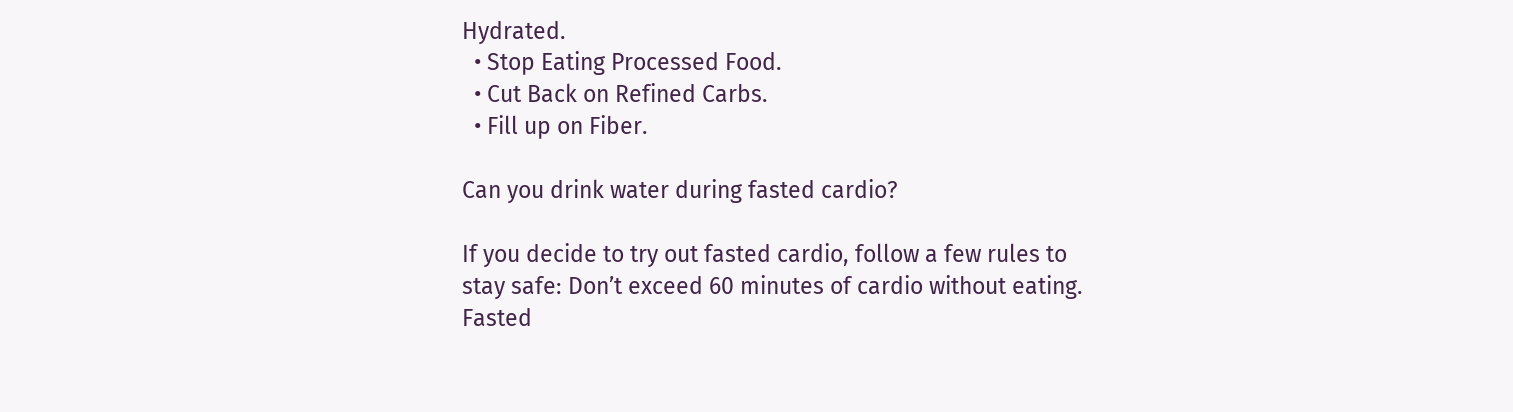Hydrated.
  • Stop Eating Processed Food.
  • Cut Back on Refined Carbs.
  • Fill up on Fiber.

Can you drink water during fasted cardio?

If you decide to try out fasted cardio, follow a few rules to stay safe: Don’t exceed 60 minutes of cardio without eating. Fasted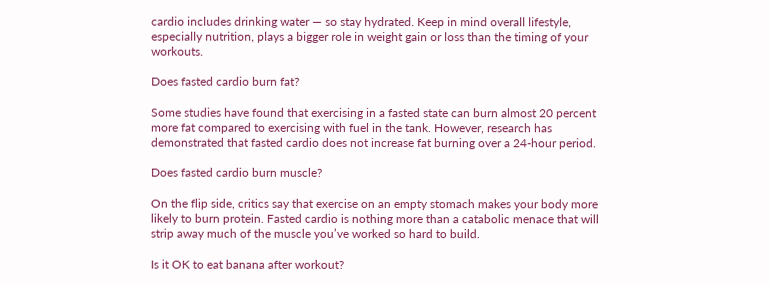cardio includes drinking water — so stay hydrated. Keep in mind overall lifestyle, especially nutrition, plays a bigger role in weight gain or loss than the timing of your workouts.

Does fasted cardio burn fat?

Some studies have found that exercising in a fasted state can burn almost 20 percent more fat compared to exercising with fuel in the tank. However, research has demonstrated that fasted cardio does not increase fat burning over a 24-hour period.

Does fasted cardio burn muscle?

On the flip side, critics say that exercise on an empty stomach makes your body more likely to burn protein. Fasted cardio is nothing more than a catabolic menace that will strip away much of the muscle you’ve worked so hard to build.

Is it OK to eat banana after workout?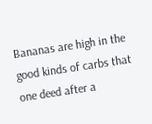Bananas are high in the good kinds of carbs that one deed after a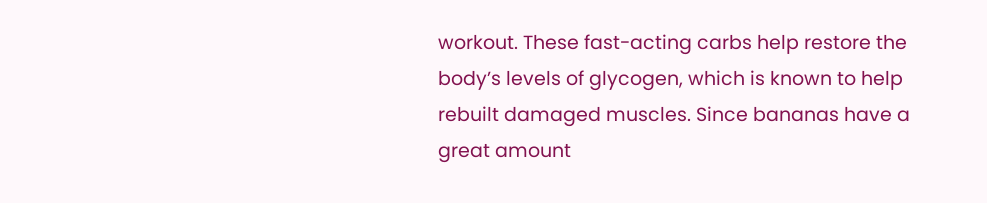workout. These fast-acting carbs help restore the body’s levels of glycogen, which is known to help rebuilt damaged muscles. Since bananas have a great amount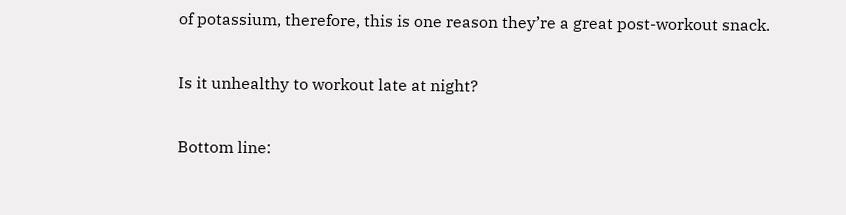of potassium, therefore, this is one reason they’re a great post-workout snack.

Is it unhealthy to workout late at night?

Bottom line: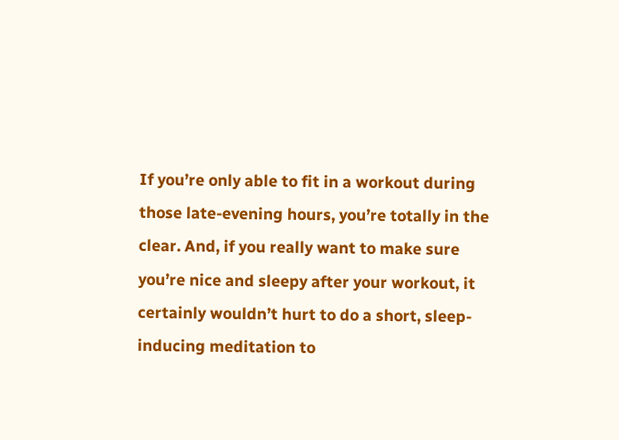If you’re only able to fit in a workout during those late-evening hours, you’re totally in the clear. And, if you really want to make sure you’re nice and sleepy after your workout, it certainly wouldn’t hurt to do a short, sleep-inducing meditation to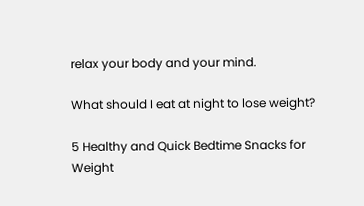relax your body and your mind.

What should I eat at night to lose weight?

5 Healthy and Quick Bedtime Snacks for Weight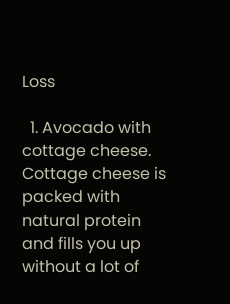Loss

  1. Avocado with cottage cheese. Cottage cheese is packed with natural protein and fills you up without a lot of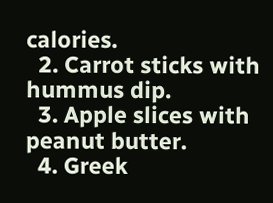calories.
  2. Carrot sticks with hummus dip.
  3. Apple slices with peanut butter.
  4. Greek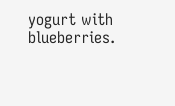yogurt with blueberries.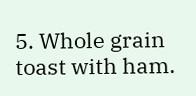5. Whole grain toast with ham.